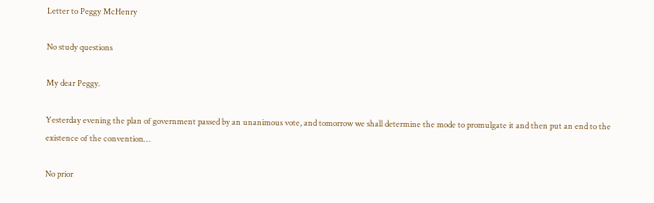Letter to Peggy McHenry

No study questions

My dear Peggy.

Yesterday evening the plan of government passed by an unanimous vote, and tomorrow we shall determine the mode to promulgate it and then put an end to the existence of the convention…

No prior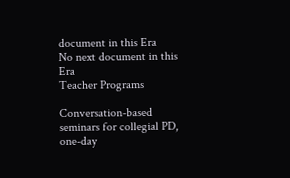document in this Era
No next document in this Era
Teacher Programs

Conversation-based seminars for collegial PD, one-day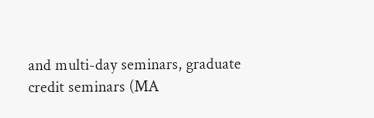and multi-day seminars, graduate credit seminars (MA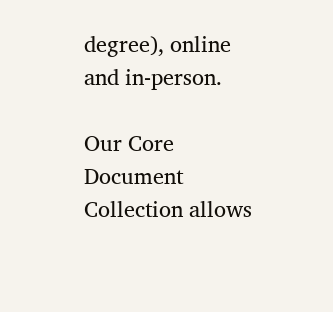degree), online and in-person.

Our Core Document Collection allows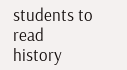students to read history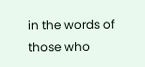in the words of those who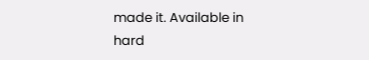made it. Available in hard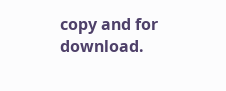copy and for download.